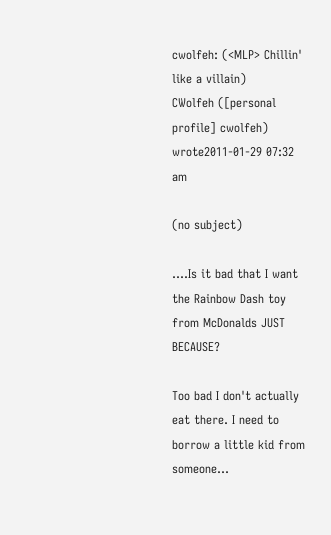cwolfeh: (<MLP> Chillin' like a villain)
CWolfeh ([personal profile] cwolfeh) wrote2011-01-29 07:32 am

(no subject)

....Is it bad that I want the Rainbow Dash toy from McDonalds JUST BECAUSE?

Too bad I don't actually eat there. I need to borrow a little kid from someone...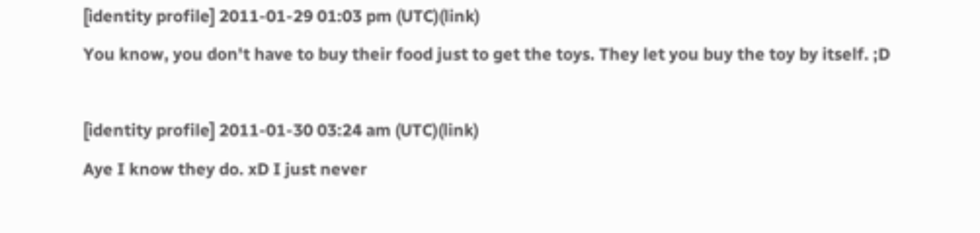[identity profile] 2011-01-29 01:03 pm (UTC)(link)
You know, you don't have to buy their food just to get the toys. They let you buy the toy by itself. ;D

[identity profile] 2011-01-30 03:24 am (UTC)(link)
Aye I know they do. xD I just never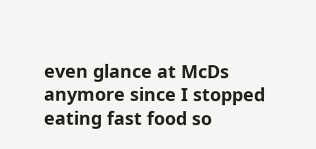even glance at McDs anymore since I stopped eating fast food so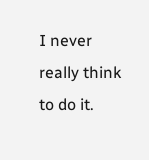I never really think to do it.